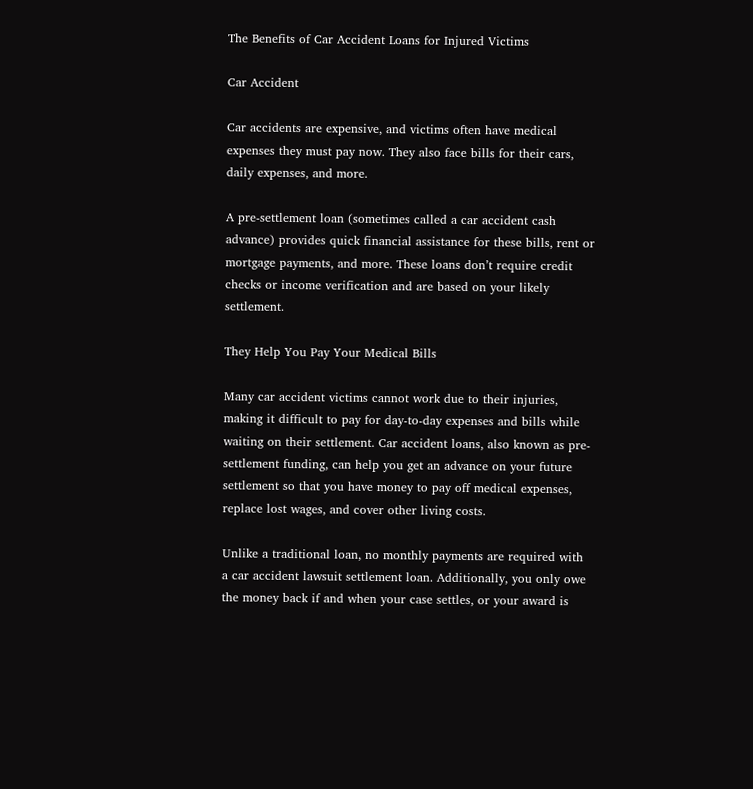The Benefits of Car Accident Loans for Injured Victims

Car Accident

Car accidents are expensive, and victims often have medical expenses they must pay now. They also face bills for their cars, daily expenses, and more.

A pre-settlement loan (sometimes called a car accident cash advance) provides quick financial assistance for these bills, rent or mortgage payments, and more. These loans don’t require credit checks or income verification and are based on your likely settlement.

They Help You Pay Your Medical Bills

Many car accident victims cannot work due to their injuries, making it difficult to pay for day-to-day expenses and bills while waiting on their settlement. Car accident loans, also known as pre-settlement funding, can help you get an advance on your future settlement so that you have money to pay off medical expenses, replace lost wages, and cover other living costs.

Unlike a traditional loan, no monthly payments are required with a car accident lawsuit settlement loan. Additionally, you only owe the money back if and when your case settles, or your award is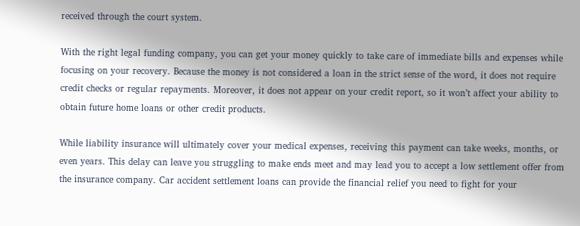received through the court system.

With the right legal funding company, you can get your money quickly to take care of immediate bills and expenses while focusing on your recovery. Because the money is not considered a loan in the strict sense of the word, it does not require credit checks or regular repayments. Moreover, it does not appear on your credit report, so it won’t affect your ability to obtain future home loans or other credit products.

While liability insurance will ultimately cover your medical expenses, receiving this payment can take weeks, months, or even years. This delay can leave you struggling to make ends meet and may lead you to accept a low settlement offer from the insurance company. Car accident settlement loans can provide the financial relief you need to fight for your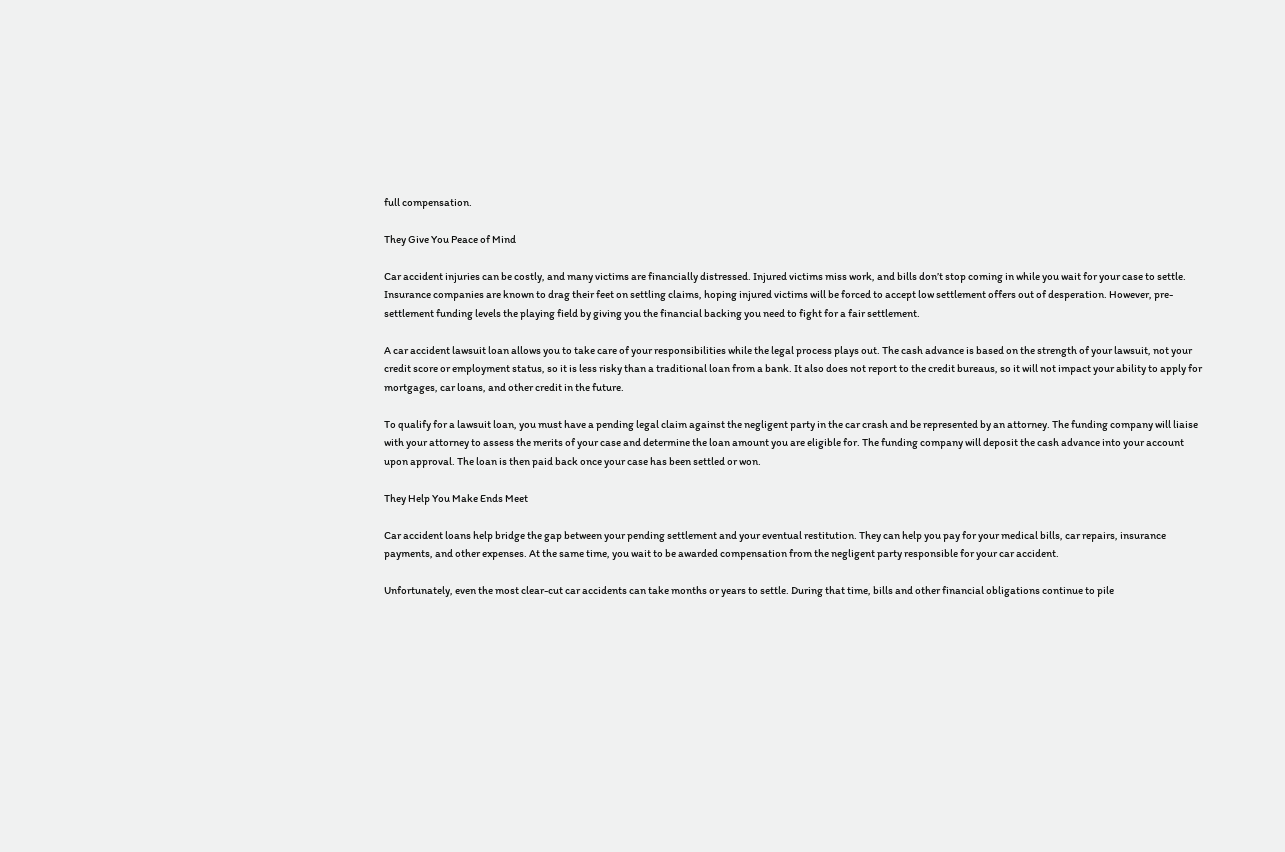full compensation.

They Give You Peace of Mind

Car accident injuries can be costly, and many victims are financially distressed. Injured victims miss work, and bills don’t stop coming in while you wait for your case to settle. Insurance companies are known to drag their feet on settling claims, hoping injured victims will be forced to accept low settlement offers out of desperation. However, pre-settlement funding levels the playing field by giving you the financial backing you need to fight for a fair settlement.

A car accident lawsuit loan allows you to take care of your responsibilities while the legal process plays out. The cash advance is based on the strength of your lawsuit, not your credit score or employment status, so it is less risky than a traditional loan from a bank. It also does not report to the credit bureaus, so it will not impact your ability to apply for mortgages, car loans, and other credit in the future.

To qualify for a lawsuit loan, you must have a pending legal claim against the negligent party in the car crash and be represented by an attorney. The funding company will liaise with your attorney to assess the merits of your case and determine the loan amount you are eligible for. The funding company will deposit the cash advance into your account upon approval. The loan is then paid back once your case has been settled or won.

They Help You Make Ends Meet

Car accident loans help bridge the gap between your pending settlement and your eventual restitution. They can help you pay for your medical bills, car repairs, insurance payments, and other expenses. At the same time, you wait to be awarded compensation from the negligent party responsible for your car accident.

Unfortunately, even the most clear-cut car accidents can take months or years to settle. During that time, bills and other financial obligations continue to pile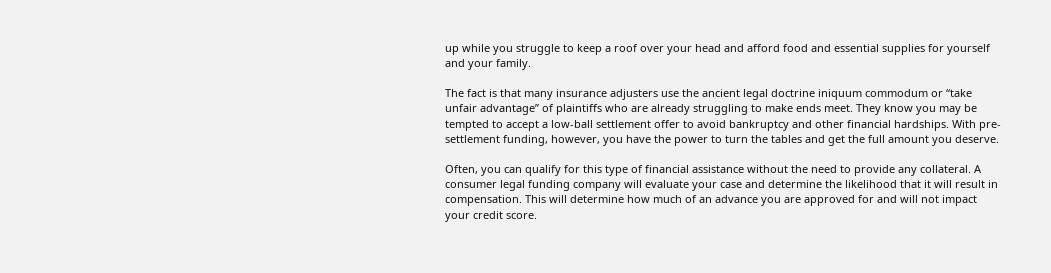up while you struggle to keep a roof over your head and afford food and essential supplies for yourself and your family.

The fact is that many insurance adjusters use the ancient legal doctrine iniquum commodum or “take unfair advantage” of plaintiffs who are already struggling to make ends meet. They know you may be tempted to accept a low-ball settlement offer to avoid bankruptcy and other financial hardships. With pre-settlement funding, however, you have the power to turn the tables and get the full amount you deserve.

Often, you can qualify for this type of financial assistance without the need to provide any collateral. A consumer legal funding company will evaluate your case and determine the likelihood that it will result in compensation. This will determine how much of an advance you are approved for and will not impact your credit score.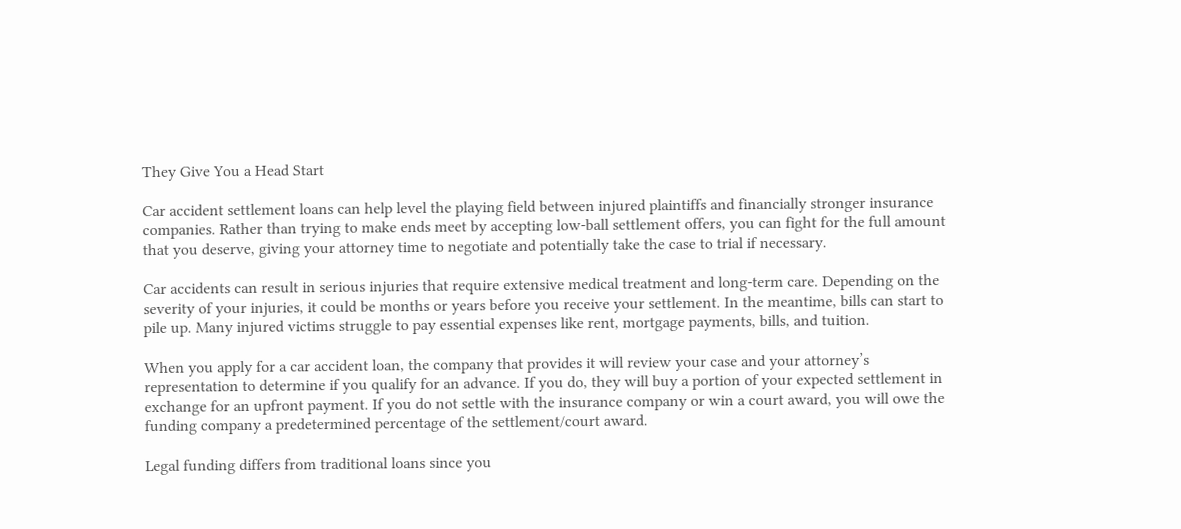They Give You a Head Start

Car accident settlement loans can help level the playing field between injured plaintiffs and financially stronger insurance companies. Rather than trying to make ends meet by accepting low-ball settlement offers, you can fight for the full amount that you deserve, giving your attorney time to negotiate and potentially take the case to trial if necessary.

Car accidents can result in serious injuries that require extensive medical treatment and long-term care. Depending on the severity of your injuries, it could be months or years before you receive your settlement. In the meantime, bills can start to pile up. Many injured victims struggle to pay essential expenses like rent, mortgage payments, bills, and tuition.

When you apply for a car accident loan, the company that provides it will review your case and your attorney’s representation to determine if you qualify for an advance. If you do, they will buy a portion of your expected settlement in exchange for an upfront payment. If you do not settle with the insurance company or win a court award, you will owe the funding company a predetermined percentage of the settlement/court award.

Legal funding differs from traditional loans since you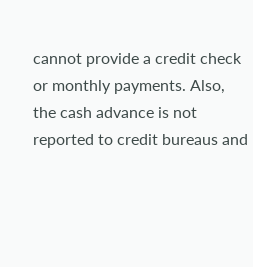cannot provide a credit check or monthly payments. Also, the cash advance is not reported to credit bureaus and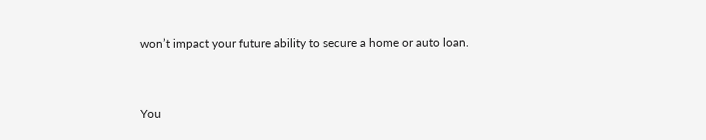won’t impact your future ability to secure a home or auto loan.


You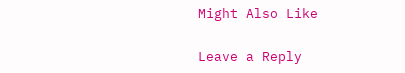Might Also Like

Leave a Reply